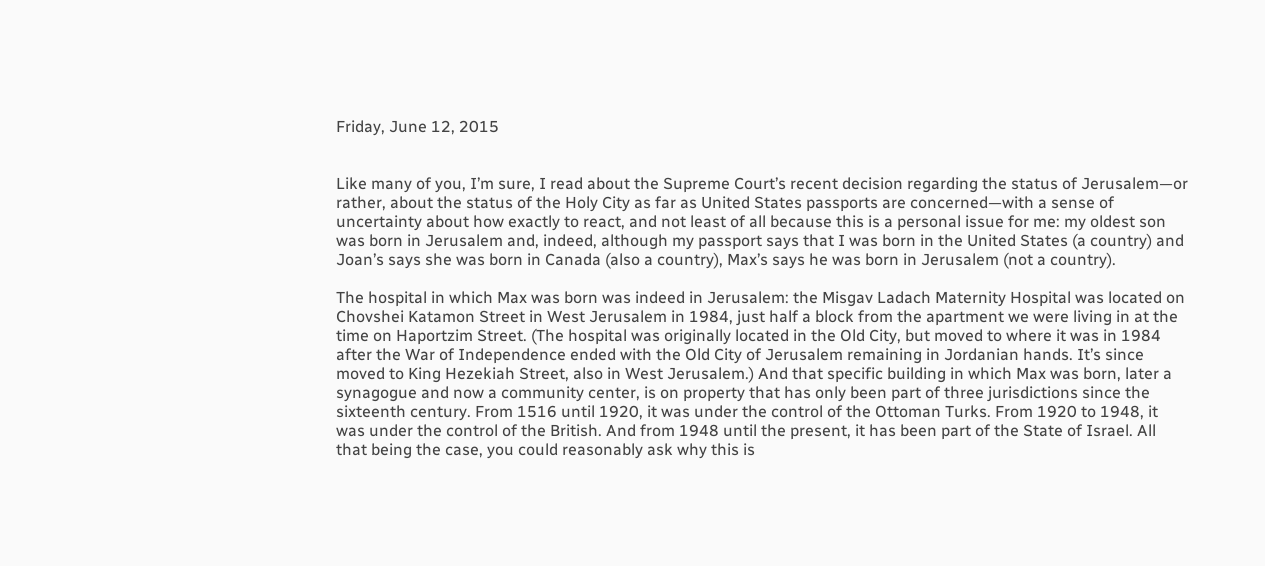Friday, June 12, 2015


Like many of you, I’m sure, I read about the Supreme Court’s recent decision regarding the status of Jerusalem—or rather, about the status of the Holy City as far as United States passports are concerned—with a sense of uncertainty about how exactly to react, and not least of all because this is a personal issue for me: my oldest son was born in Jerusalem and, indeed, although my passport says that I was born in the United States (a country) and Joan’s says she was born in Canada (also a country), Max’s says he was born in Jerusalem (not a country).

The hospital in which Max was born was indeed in Jerusalem: the Misgav Ladach Maternity Hospital was located on Chovshei Katamon Street in West Jerusalem in 1984, just half a block from the apartment we were living in at the time on Haportzim Street. (The hospital was originally located in the Old City, but moved to where it was in 1984 after the War of Independence ended with the Old City of Jerusalem remaining in Jordanian hands. It’s since moved to King Hezekiah Street, also in West Jerusalem.) And that specific building in which Max was born, later a synagogue and now a community center, is on property that has only been part of three jurisdictions since the sixteenth century. From 1516 until 1920, it was under the control of the Ottoman Turks. From 1920 to 1948, it was under the control of the British. And from 1948 until the present, it has been part of the State of Israel. All that being the case, you could reasonably ask why this is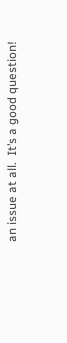an issue at all.  It’s a good question!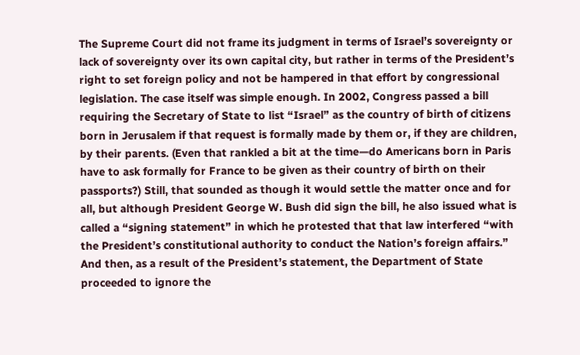The Supreme Court did not frame its judgment in terms of Israel’s sovereignty or lack of sovereignty over its own capital city, but rather in terms of the President’s right to set foreign policy and not be hampered in that effort by congressional legislation. The case itself was simple enough. In 2002, Congress passed a bill requiring the Secretary of State to list “Israel” as the country of birth of citizens born in Jerusalem if that request is formally made by them or, if they are children, by their parents. (Even that rankled a bit at the time—do Americans born in Paris have to ask formally for France to be given as their country of birth on their passports?) Still, that sounded as though it would settle the matter once and for all, but although President George W. Bush did sign the bill, he also issued what is called a “signing statement” in which he protested that that law interfered “with the President’s constitutional authority to conduct the Nation’s foreign affairs.” And then, as a result of the President’s statement, the Department of State proceeded to ignore the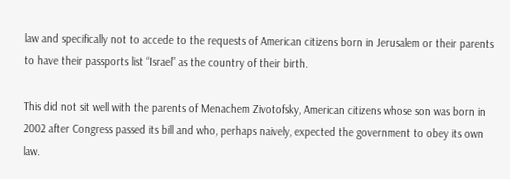law and specifically not to accede to the requests of American citizens born in Jerusalem or their parents to have their passports list “Israel” as the country of their birth.

This did not sit well with the parents of Menachem Zivotofsky, American citizens whose son was born in 2002 after Congress passed its bill and who, perhaps naively, expected the government to obey its own law.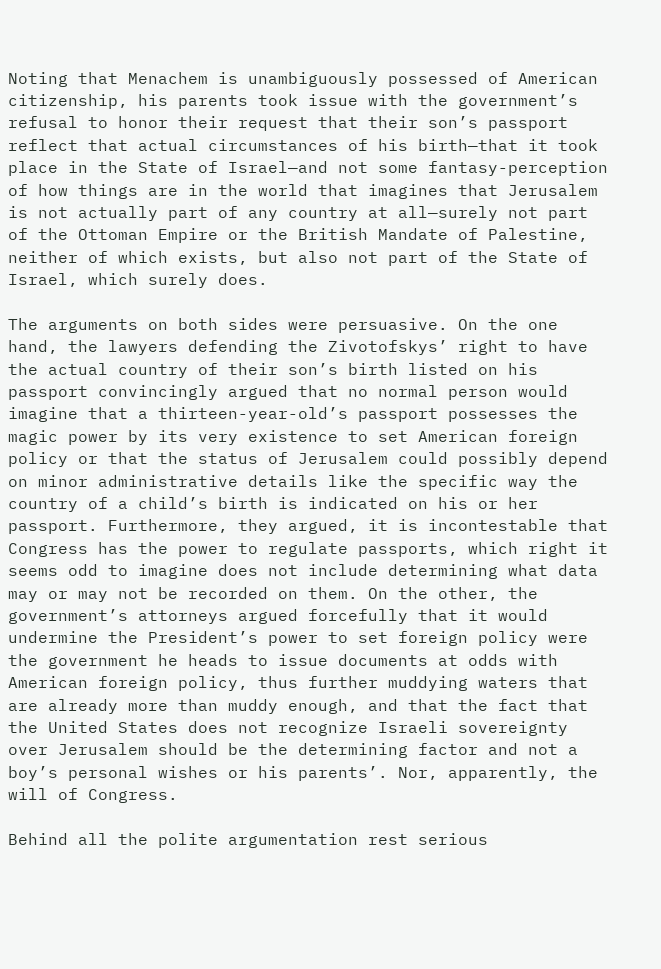Noting that Menachem is unambiguously possessed of American citizenship, his parents took issue with the government’s refusal to honor their request that their son’s passport reflect that actual circumstances of his birth—that it took place in the State of Israel—and not some fantasy-perception of how things are in the world that imagines that Jerusalem is not actually part of any country at all—surely not part of the Ottoman Empire or the British Mandate of Palestine, neither of which exists, but also not part of the State of Israel, which surely does.

The arguments on both sides were persuasive. On the one hand, the lawyers defending the Zivotofskys’ right to have the actual country of their son’s birth listed on his passport convincingly argued that no normal person would imagine that a thirteen-year-old’s passport possesses the magic power by its very existence to set American foreign policy or that the status of Jerusalem could possibly depend on minor administrative details like the specific way the country of a child’s birth is indicated on his or her passport. Furthermore, they argued, it is incontestable that Congress has the power to regulate passports, which right it seems odd to imagine does not include determining what data may or may not be recorded on them. On the other, the government’s attorneys argued forcefully that it would undermine the President’s power to set foreign policy were the government he heads to issue documents at odds with American foreign policy, thus further muddying waters that are already more than muddy enough, and that the fact that the United States does not recognize Israeli sovereignty over Jerusalem should be the determining factor and not a boy’s personal wishes or his parents’. Nor, apparently, the will of Congress.

Behind all the polite argumentation rest serious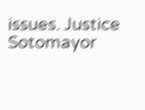issues. Justice Sotomayor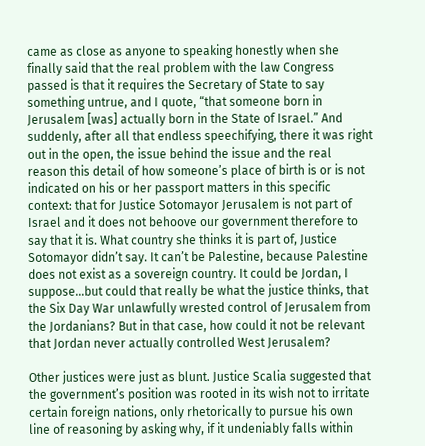came as close as anyone to speaking honestly when she finally said that the real problem with the law Congress passed is that it requires the Secretary of State to say something untrue, and I quote, “that someone born in Jerusalem [was] actually born in the State of Israel.” And suddenly, after all that endless speechifying, there it was right out in the open, the issue behind the issue and the real reason this detail of how someone’s place of birth is or is not indicated on his or her passport matters in this specific context: that for Justice Sotomayor Jerusalem is not part of Israel and it does not behoove our government therefore to say that it is. What country she thinks it is part of, Justice Sotomayor didn’t say. It can’t be Palestine, because Palestine does not exist as a sovereign country. It could be Jordan, I suppose…but could that really be what the justice thinks, that the Six Day War unlawfully wrested control of Jerusalem from the Jordanians? But in that case, how could it not be relevant that Jordan never actually controlled West Jerusalem?

Other justices were just as blunt. Justice Scalia suggested that the government’s position was rooted in its wish not to irritate certain foreign nations, only rhetorically to pursue his own line of reasoning by asking why, if it undeniably falls within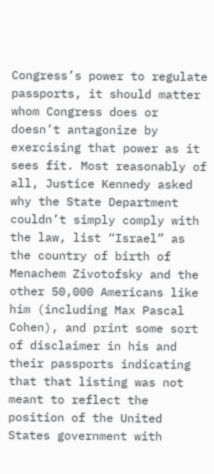Congress’s power to regulate passports, it should matter whom Congress does or doesn’t antagonize by exercising that power as it sees fit. Most reasonably of all, Justice Kennedy asked why the State Department couldn’t simply comply with the law, list “Israel” as the country of birth of Menachem Zivotofsky and the other 50,000 Americans like him (including Max Pascal Cohen), and print some sort of disclaimer in his and their passports indicating that that listing was not meant to reflect the position of the United States government with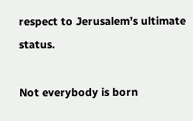respect to Jerusalem’s ultimate status.

Not everybody is born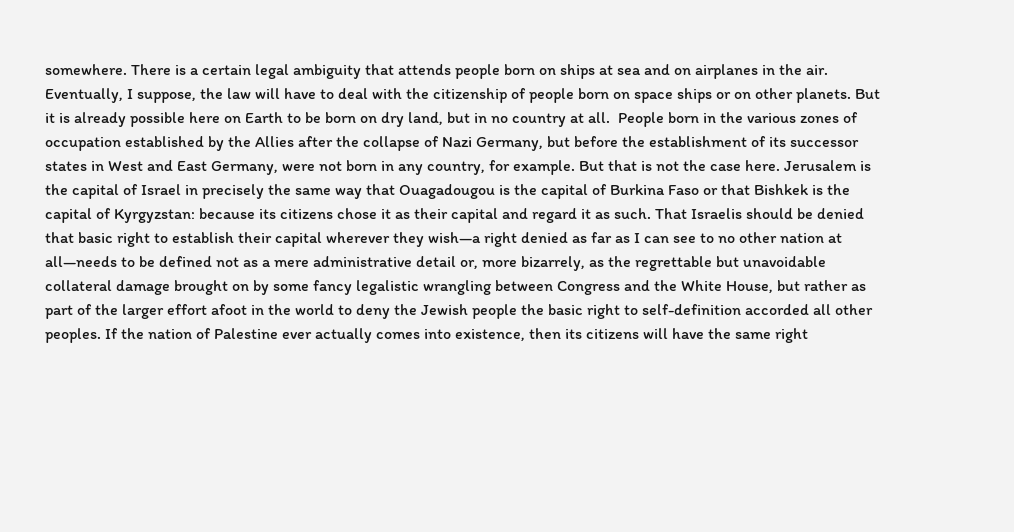somewhere. There is a certain legal ambiguity that attends people born on ships at sea and on airplanes in the air. Eventually, I suppose, the law will have to deal with the citizenship of people born on space ships or on other planets. But it is already possible here on Earth to be born on dry land, but in no country at all.  People born in the various zones of occupation established by the Allies after the collapse of Nazi Germany, but before the establishment of its successor states in West and East Germany, were not born in any country, for example. But that is not the case here. Jerusalem is the capital of Israel in precisely the same way that Ouagadougou is the capital of Burkina Faso or that Bishkek is the capital of Kyrgyzstan: because its citizens chose it as their capital and regard it as such. That Israelis should be denied that basic right to establish their capital wherever they wish—a right denied as far as I can see to no other nation at all—needs to be defined not as a mere administrative detail or, more bizarrely, as the regrettable but unavoidable collateral damage brought on by some fancy legalistic wrangling between Congress and the White House, but rather as part of the larger effort afoot in the world to deny the Jewish people the basic right to self-definition accorded all other peoples. If the nation of Palestine ever actually comes into existence, then its citizens will have the same right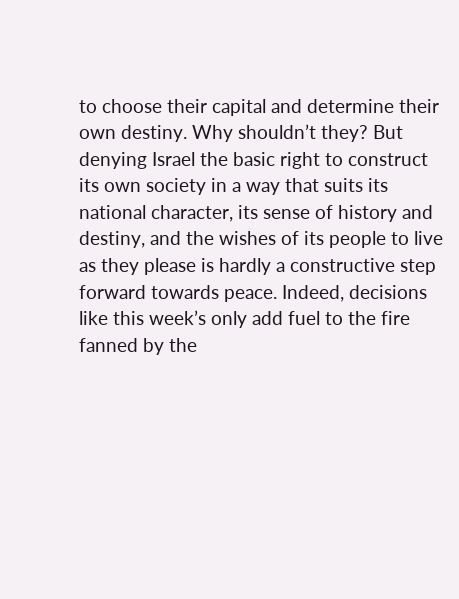to choose their capital and determine their own destiny. Why shouldn’t they? But denying Israel the basic right to construct its own society in a way that suits its national character, its sense of history and destiny, and the wishes of its people to live as they please is hardly a constructive step forward towards peace. Indeed, decisions like this week’s only add fuel to the fire fanned by the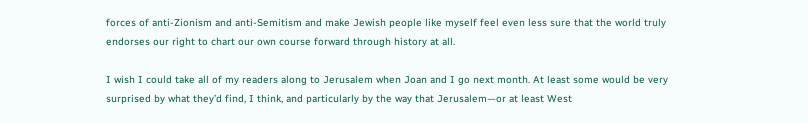forces of anti-Zionism and anti-Semitism and make Jewish people like myself feel even less sure that the world truly endorses our right to chart our own course forward through history at all.

I wish I could take all of my readers along to Jerusalem when Joan and I go next month. At least some would be very surprised by what they’d find, I think, and particularly by the way that Jerusalem—or at least West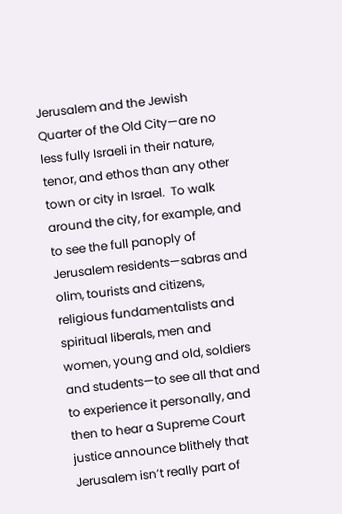Jerusalem and the Jewish Quarter of the Old City—are no less fully Israeli in their nature, tenor, and ethos than any other town or city in Israel.  To walk around the city, for example, and to see the full panoply of Jerusalem residents—sabras and olim, tourists and citizens,  religious fundamentalists and spiritual liberals, men and women, young and old, soldiers and students—to see all that and to experience it personally, and then to hear a Supreme Court justice announce blithely that Jerusalem isn’t really part of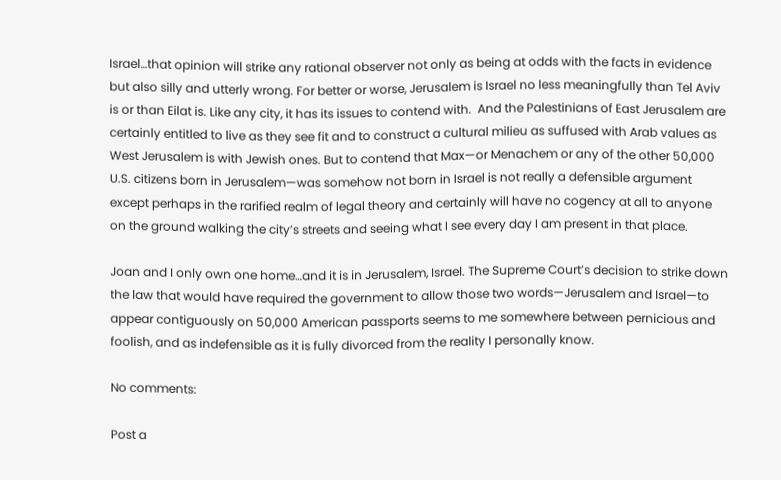Israel…that opinion will strike any rational observer not only as being at odds with the facts in evidence but also silly and utterly wrong. For better or worse, Jerusalem is Israel no less meaningfully than Tel Aviv is or than Eilat is. Like any city, it has its issues to contend with.  And the Palestinians of East Jerusalem are certainly entitled to live as they see fit and to construct a cultural milieu as suffused with Arab values as West Jerusalem is with Jewish ones. But to contend that Max—or Menachem or any of the other 50,000 U.S. citizens born in Jerusalem—was somehow not born in Israel is not really a defensible argument except perhaps in the rarified realm of legal theory and certainly will have no cogency at all to anyone on the ground walking the city’s streets and seeing what I see every day I am present in that place.

Joan and I only own one home…and it is in Jerusalem, Israel. The Supreme Court’s decision to strike down the law that would have required the government to allow those two words—Jerusalem and Israel—to appear contiguously on 50,000 American passports seems to me somewhere between pernicious and foolish, and as indefensible as it is fully divorced from the reality I personally know.

No comments:

Post a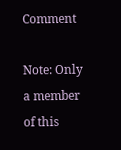Comment

Note: Only a member of this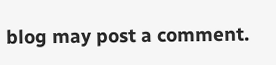blog may post a comment.